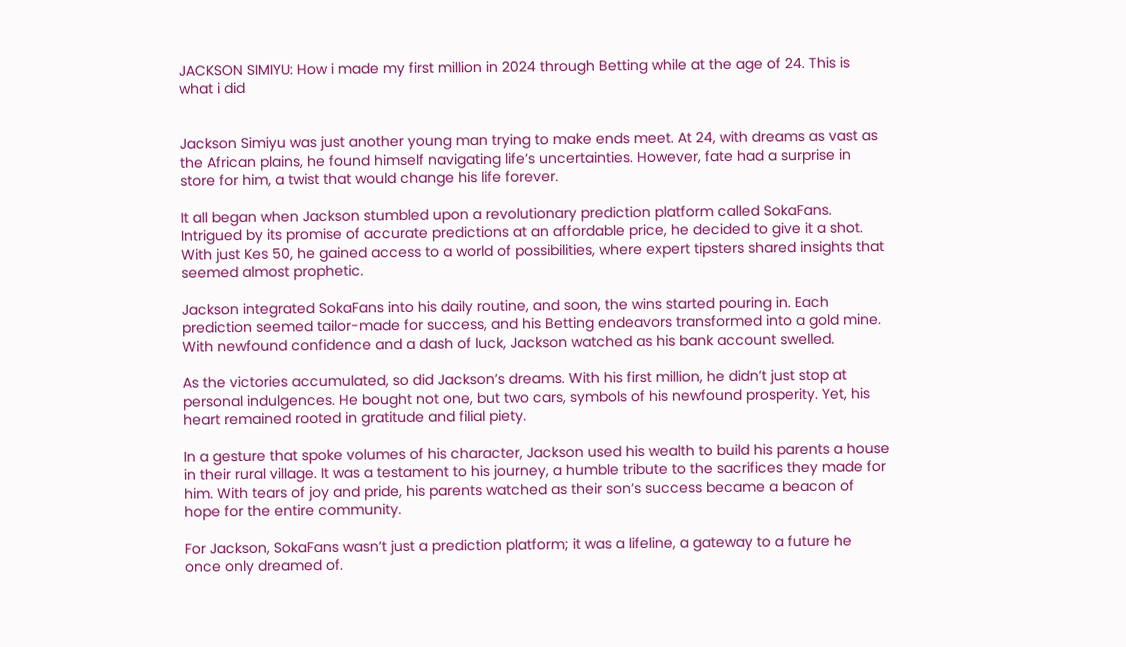JACKSON SIMIYU: How i made my first million in 2024 through Betting while at the age of 24. This is what i did


Jackson Simiyu was just another young man trying to make ends meet. At 24, with dreams as vast as the African plains, he found himself navigating life’s uncertainties. However, fate had a surprise in store for him, a twist that would change his life forever.

It all began when Jackson stumbled upon a revolutionary prediction platform called SokaFans. Intrigued by its promise of accurate predictions at an affordable price, he decided to give it a shot. With just Kes 50, he gained access to a world of possibilities, where expert tipsters shared insights that seemed almost prophetic.

Jackson integrated SokaFans into his daily routine, and soon, the wins started pouring in. Each prediction seemed tailor-made for success, and his Betting endeavors transformed into a gold mine. With newfound confidence and a dash of luck, Jackson watched as his bank account swelled.

As the victories accumulated, so did Jackson’s dreams. With his first million, he didn’t just stop at personal indulgences. He bought not one, but two cars, symbols of his newfound prosperity. Yet, his heart remained rooted in gratitude and filial piety.

In a gesture that spoke volumes of his character, Jackson used his wealth to build his parents a house in their rural village. It was a testament to his journey, a humble tribute to the sacrifices they made for him. With tears of joy and pride, his parents watched as their son’s success became a beacon of hope for the entire community.

For Jackson, SokaFans wasn’t just a prediction platform; it was a lifeline, a gateway to a future he once only dreamed of.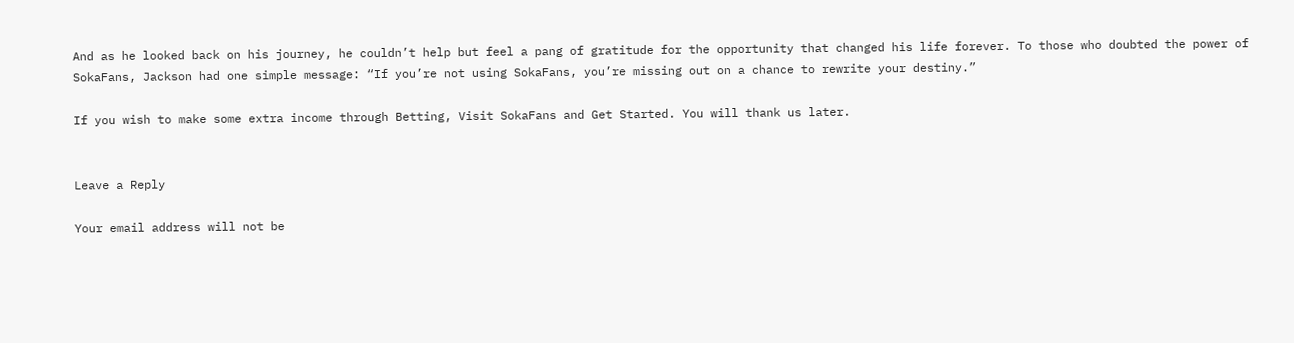And as he looked back on his journey, he couldn’t help but feel a pang of gratitude for the opportunity that changed his life forever. To those who doubted the power of SokaFans, Jackson had one simple message: “If you’re not using SokaFans, you’re missing out on a chance to rewrite your destiny.”

If you wish to make some extra income through Betting, Visit SokaFans and Get Started. You will thank us later.


Leave a Reply

Your email address will not be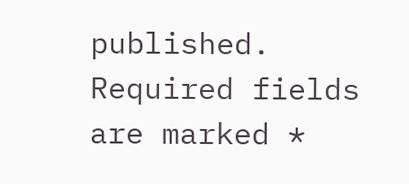published. Required fields are marked *